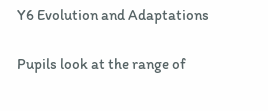Y6 Evolution and Adaptations

Pupils look at the range of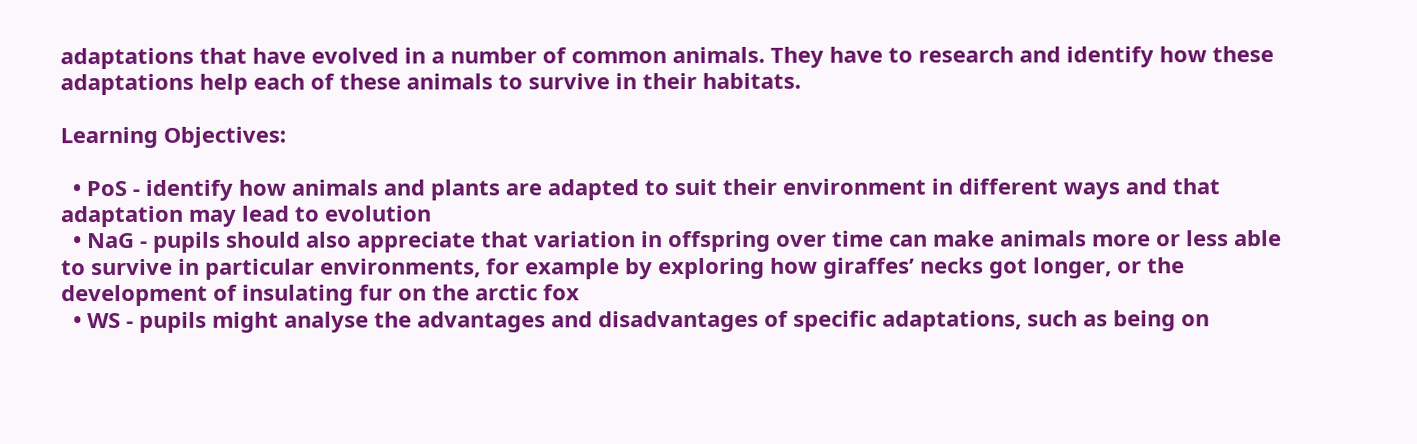adaptations that have evolved in a number of common animals. They have to research and identify how these adaptations help each of these animals to survive in their habitats.

Learning Objectives:

  • PoS - identify how animals and plants are adapted to suit their environment in different ways and that adaptation may lead to evolution
  • NaG - pupils should also appreciate that variation in offspring over time can make animals more or less able to survive in particular environments, for example by exploring how giraffes’ necks got longer, or the development of insulating fur on the arctic fox
  • WS - pupils might analyse the advantages and disadvantages of specific adaptations, such as being on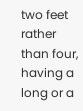two feet rather than four, having a long or a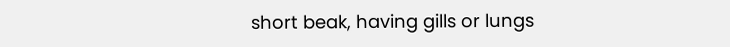short beak, having gills or lungs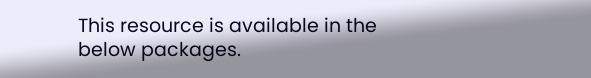This resource is available in the below packages.